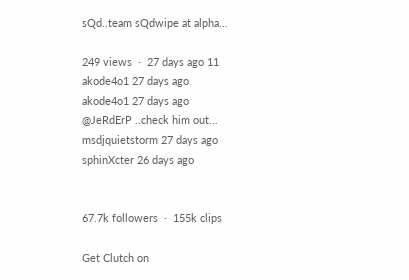sQd..team sQdwipe at alpha...

249 views  ·  27 days ago 11
akode4o1 27 days ago
akode4o1 27 days ago
@JeRdErP ..check him out...
msdjquietstorm 27 days ago
sphinXcter 26 days ago


67.7k followers  ·  155k clips

Get Clutch on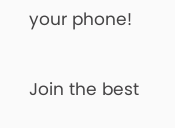your phone!

Join the best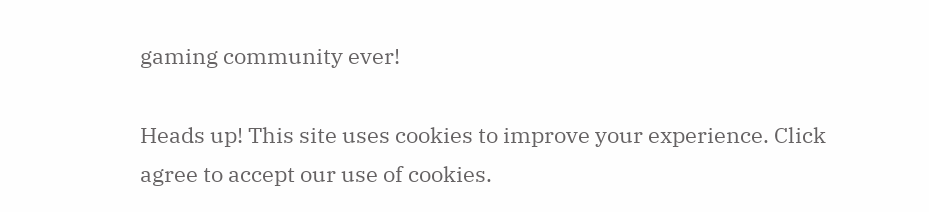gaming community ever!

Heads up! This site uses cookies to improve your experience. Click agree to accept our use of cookies.